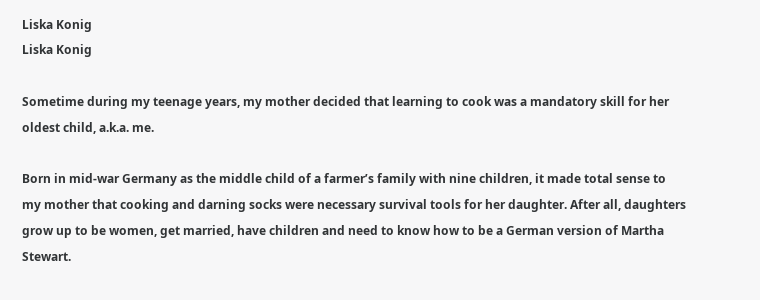Liska Konig
Liska Konig

Sometime during my teenage years, my mother decided that learning to cook was a mandatory skill for her oldest child, a.k.a. me.

Born in mid-war Germany as the middle child of a farmer’s family with nine children, it made total sense to my mother that cooking and darning socks were necessary survival tools for her daughter. After all, daughters grow up to be women, get married, have children and need to know how to be a German version of Martha Stewart.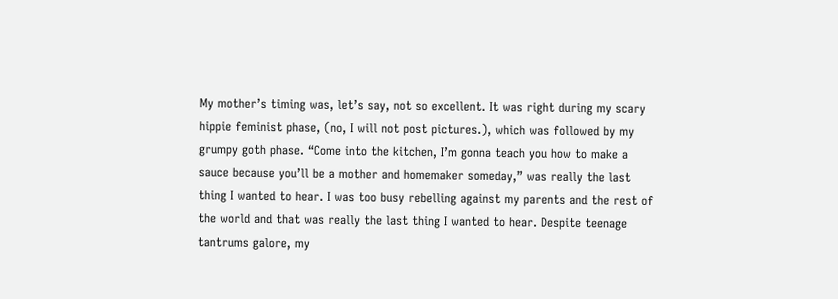My mother’s timing was, let’s say, not so excellent. It was right during my scary hippie feminist phase, (no, I will not post pictures.), which was followed by my grumpy goth phase. “Come into the kitchen, I’m gonna teach you how to make a sauce because you’ll be a mother and homemaker someday,” was really the last thing I wanted to hear. I was too busy rebelling against my parents and the rest of the world and that was really the last thing I wanted to hear. Despite teenage tantrums galore, my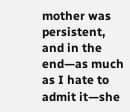mother was persistent, and in the end—as much as I hate to admit it—she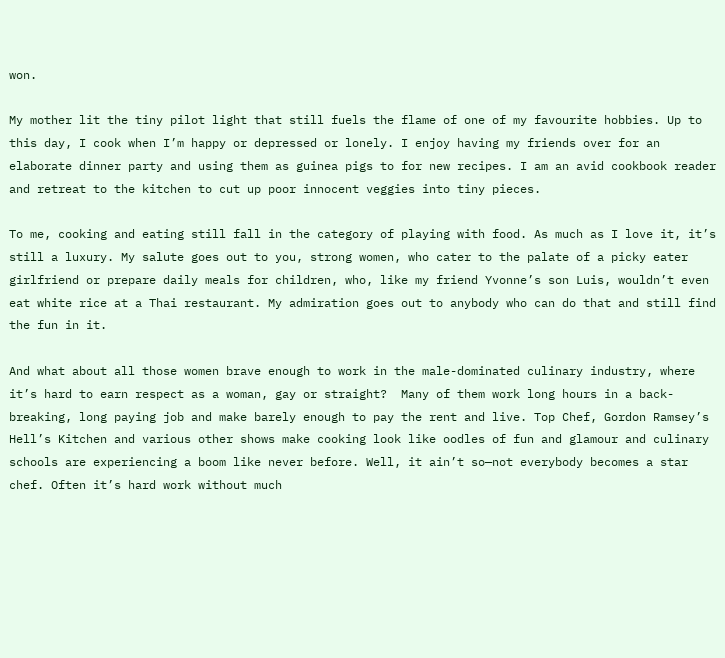won.

My mother lit the tiny pilot light that still fuels the flame of one of my favourite hobbies. Up to this day, I cook when I’m happy or depressed or lonely. I enjoy having my friends over for an elaborate dinner party and using them as guinea pigs to for new recipes. I am an avid cookbook reader and retreat to the kitchen to cut up poor innocent veggies into tiny pieces.

To me, cooking and eating still fall in the category of playing with food. As much as I love it, it’s still a luxury. My salute goes out to you, strong women, who cater to the palate of a picky eater girlfriend or prepare daily meals for children, who, like my friend Yvonne’s son Luis, wouldn’t even eat white rice at a Thai restaurant. My admiration goes out to anybody who can do that and still find the fun in it.

And what about all those women brave enough to work in the male-dominated culinary industry, where it’s hard to earn respect as a woman, gay or straight?  Many of them work long hours in a back-breaking, long paying job and make barely enough to pay the rent and live. Top Chef, Gordon Ramsey’s Hell’s Kitchen and various other shows make cooking look like oodles of fun and glamour and culinary schools are experiencing a boom like never before. Well, it ain’t so—not everybody becomes a star chef. Often it’s hard work without much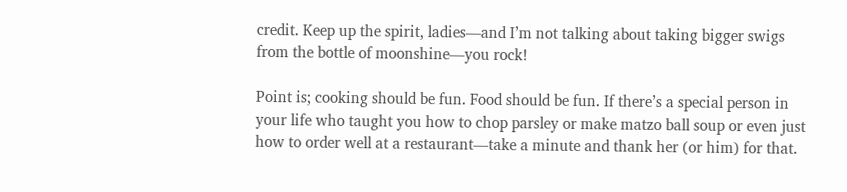credit. Keep up the spirit, ladies—and I’m not talking about taking bigger swigs from the bottle of moonshine—you rock!

Point is; cooking should be fun. Food should be fun. If there’s a special person in your life who taught you how to chop parsley or make matzo ball soup or even just how to order well at a restaurant—take a minute and thank her (or him) for that.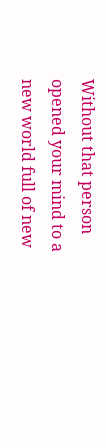Without that person opened your mind to a new world full of new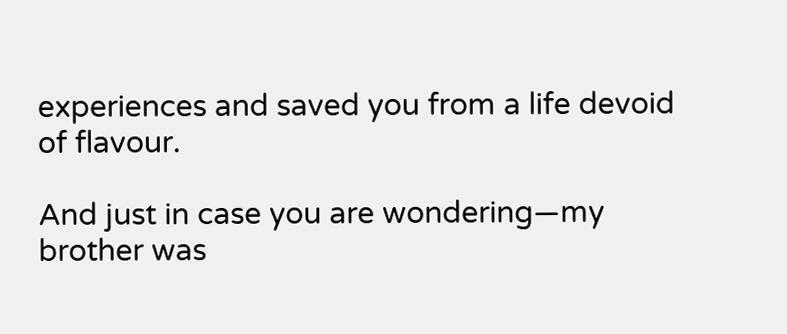experiences and saved you from a life devoid of flavour.

And just in case you are wondering—my brother was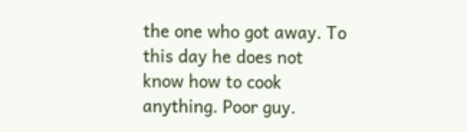the one who got away. To this day he does not know how to cook anything. Poor guy.